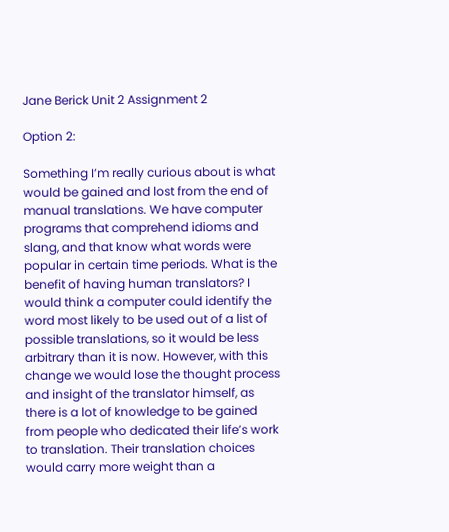Jane Berick Unit 2 Assignment 2

Option 2:

Something I’m really curious about is what would be gained and lost from the end of manual translations. We have computer programs that comprehend idioms and slang, and that know what words were popular in certain time periods. What is the benefit of having human translators? I would think a computer could identify the word most likely to be used out of a list of possible translations, so it would be less arbitrary than it is now. However, with this change we would lose the thought process and insight of the translator himself, as there is a lot of knowledge to be gained from people who dedicated their life’s work to translation. Their translation choices would carry more weight than a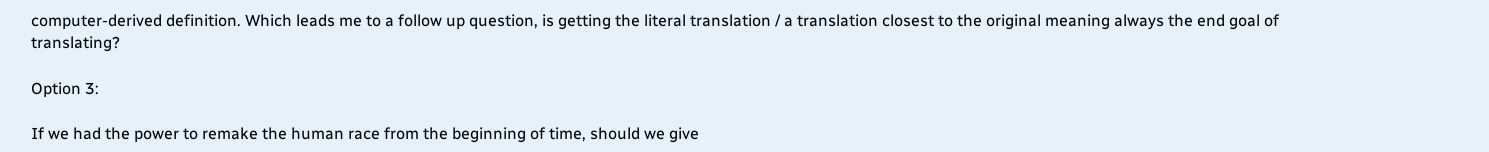computer-derived definition. Which leads me to a follow up question, is getting the literal translation / a translation closest to the original meaning always the end goal of translating?

Option 3:

If we had the power to remake the human race from the beginning of time, should we give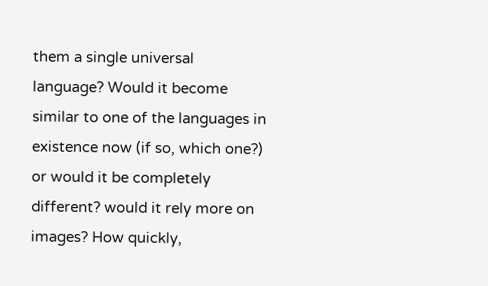them a single universal language? Would it become similar to one of the languages in existence now (if so, which one?) or would it be completely different? would it rely more on images? How quickly,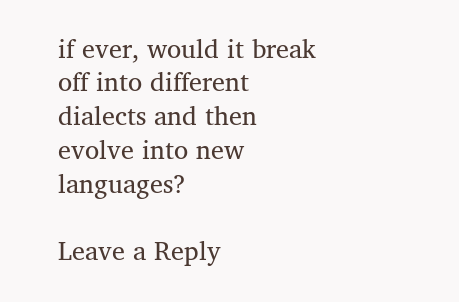if ever, would it break off into different dialects and then evolve into new languages?

Leave a Reply